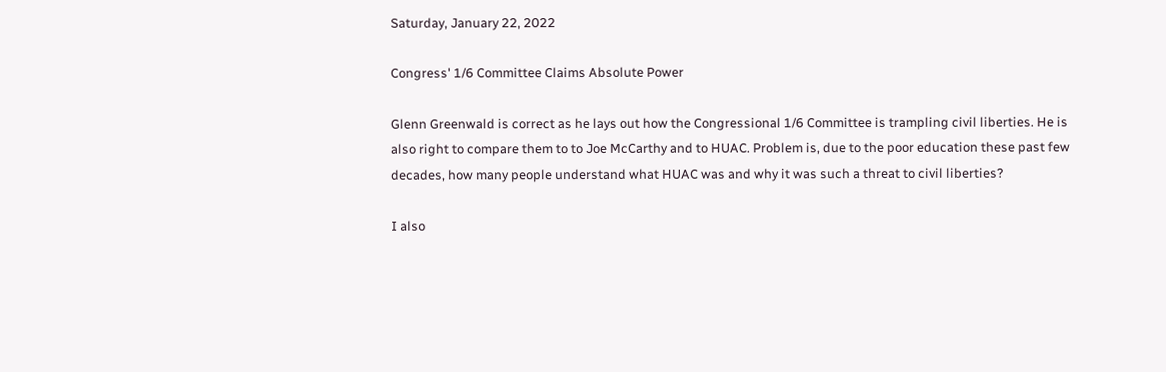Saturday, January 22, 2022

Congress' 1/6 Committee Claims Absolute Power

Glenn Greenwald is correct as he lays out how the Congressional 1/6 Committee is trampling civil liberties. He is also right to compare them to to Joe McCarthy and to HUAC. Problem is, due to the poor education these past few decades, how many people understand what HUAC was and why it was such a threat to civil liberties?

I also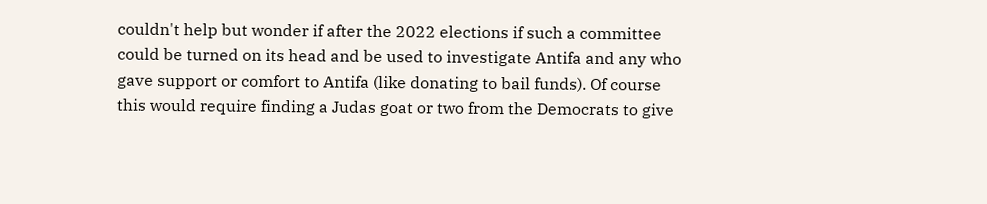couldn't help but wonder if after the 2022 elections if such a committee could be turned on its head and be used to investigate Antifa and any who gave support or comfort to Antifa (like donating to bail funds). Of course this would require finding a Judas goat or two from the Democrats to give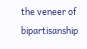the veneer of bipartisanship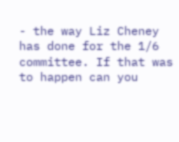- the way Liz Cheney has done for the 1/6 committee. If that was to happen can you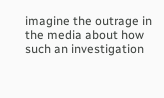imagine the outrage in the media about how such an investigation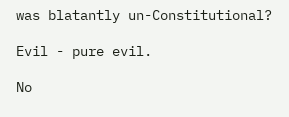was blatantly un-Constitutional?

Evil - pure evil.

No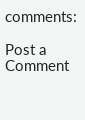comments:

Post a Comment